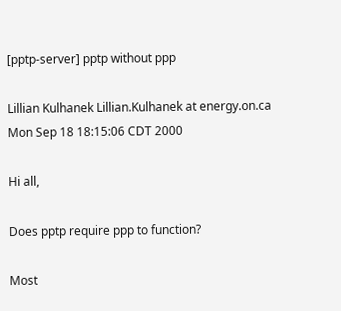[pptp-server] pptp without ppp

Lillian Kulhanek Lillian.Kulhanek at energy.on.ca
Mon Sep 18 18:15:06 CDT 2000

Hi all,

Does pptp require ppp to function?

Most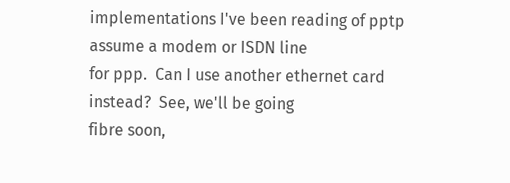implementations I've been reading of pptp assume a modem or ISDN line
for ppp.  Can I use another ethernet card instead?  See, we'll be going
fibre soon,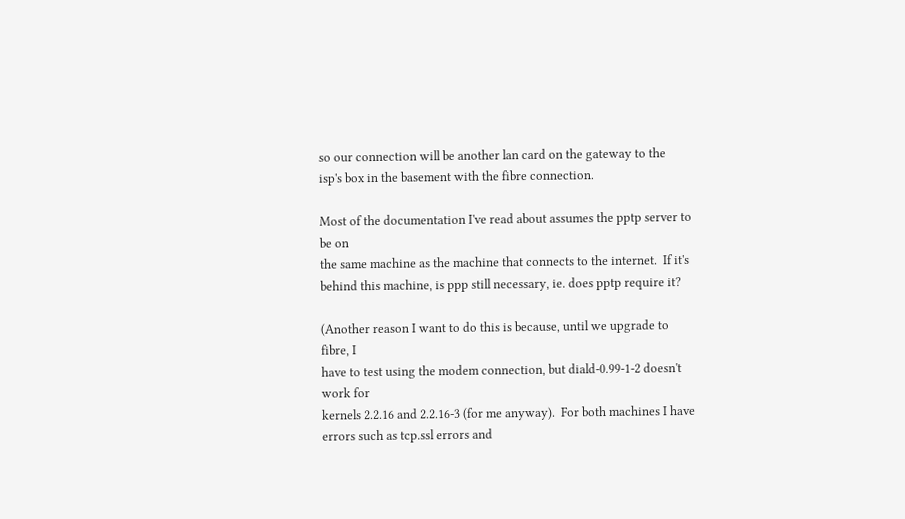so our connection will be another lan card on the gateway to the
isp's box in the basement with the fibre connection.

Most of the documentation I've read about assumes the pptp server to be on
the same machine as the machine that connects to the internet.  If it's
behind this machine, is ppp still necessary, ie. does pptp require it?

(Another reason I want to do this is because, until we upgrade to fibre, I
have to test using the modem connection, but diald-0.99-1-2 doesn't work for
kernels 2.2.16 and 2.2.16-3 (for me anyway).  For both machines I have
errors such as tcp.ssl errors and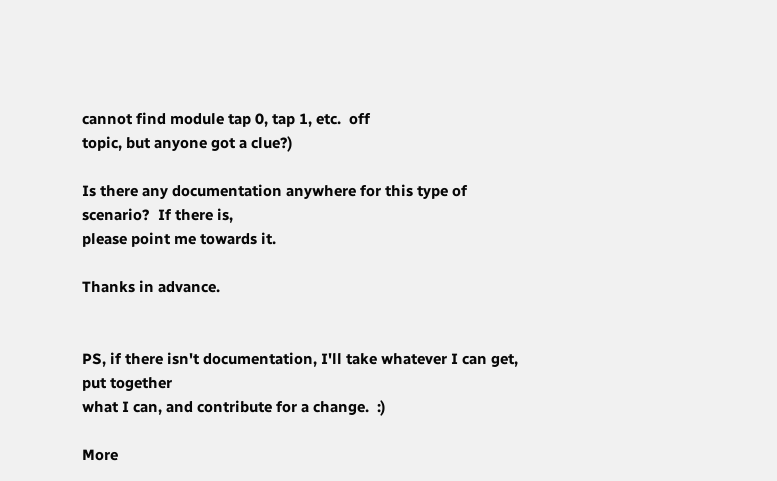cannot find module tap 0, tap 1, etc.  off
topic, but anyone got a clue?)

Is there any documentation anywhere for this type of scenario?  If there is,
please point me towards it.

Thanks in advance.


PS, if there isn't documentation, I'll take whatever I can get, put together
what I can, and contribute for a change.  :)

More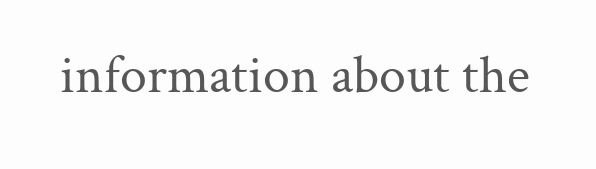information about the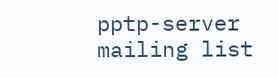pptp-server mailing list